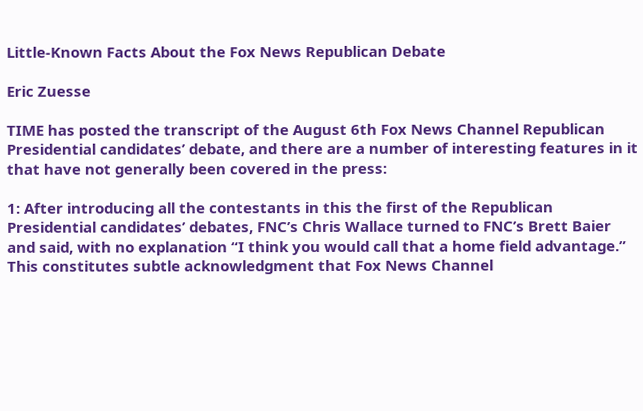Little-Known Facts About the Fox News Republican Debate

Eric Zuesse

TIME has posted the transcript of the August 6th Fox News Channel Republican Presidential candidates’ debate, and there are a number of interesting features in it that have not generally been covered in the press:

1: After introducing all the contestants in this the first of the Republican Presidential candidates’ debates, FNC’s Chris Wallace turned to FNC’s Brett Baier and said, with no explanation “I think you would call that a home field advantage.” This constitutes subtle acknowledgment that Fox News Channel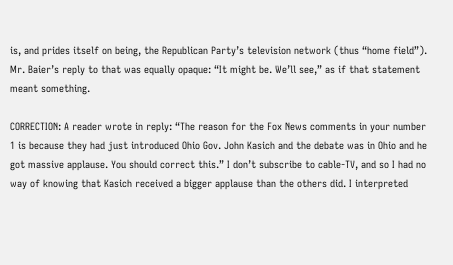is, and prides itself on being, the Republican Party’s television network (thus “home field”). Mr. Baier’s reply to that was equally opaque: “It might be. We’ll see,” as if that statement meant something.

CORRECTION: A reader wrote in reply: “The reason for the Fox News comments in your number 1 is because they had just introduced Ohio Gov. John Kasich and the debate was in Ohio and he got massive applause. You should correct this.” I don’t subscribe to cable-TV, and so I had no way of knowing that Kasich received a bigger applause than the others did. I interpreted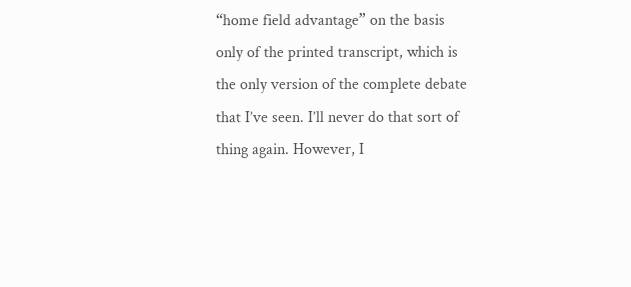“home field advantage” on the basis only of the printed transcript, which is the only version of the complete debate that I’ve seen. I’ll never do that sort of thing again. However, I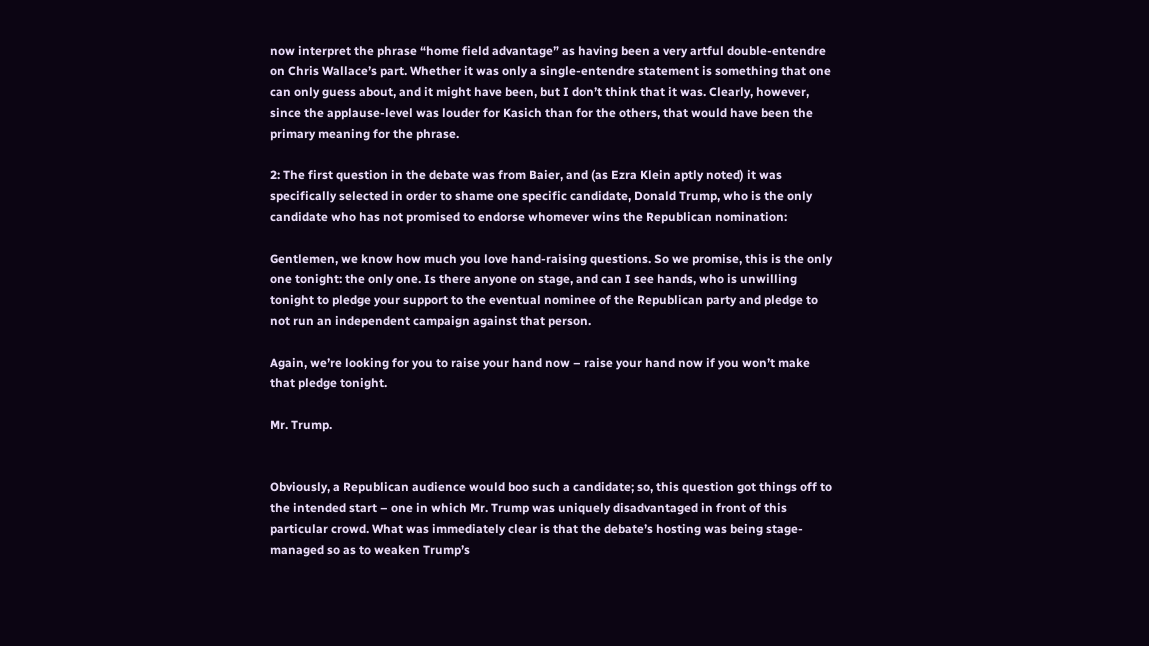now interpret the phrase “home field advantage” as having been a very artful double-entendre on Chris Wallace’s part. Whether it was only a single-entendre statement is something that one can only guess about, and it might have been, but I don’t think that it was. Clearly, however, since the applause-level was louder for Kasich than for the others, that would have been the primary meaning for the phrase.

2: The first question in the debate was from Baier, and (as Ezra Klein aptly noted) it was specifically selected in order to shame one specific candidate, Donald Trump, who is the only candidate who has not promised to endorse whomever wins the Republican nomination:

Gentlemen, we know how much you love hand-raising questions. So we promise, this is the only one tonight: the only one. Is there anyone on stage, and can I see hands, who is unwilling tonight to pledge your support to the eventual nominee of the Republican party and pledge to not run an independent campaign against that person.

Again, we’re looking for you to raise your hand now – raise your hand now if you won’t make that pledge tonight.

Mr. Trump.


Obviously, a Republican audience would boo such a candidate; so, this question got things off to the intended start – one in which Mr. Trump was uniquely disadvantaged in front of this particular crowd. What was immediately clear is that the debate’s hosting was being stage-managed so as to weaken Trump’s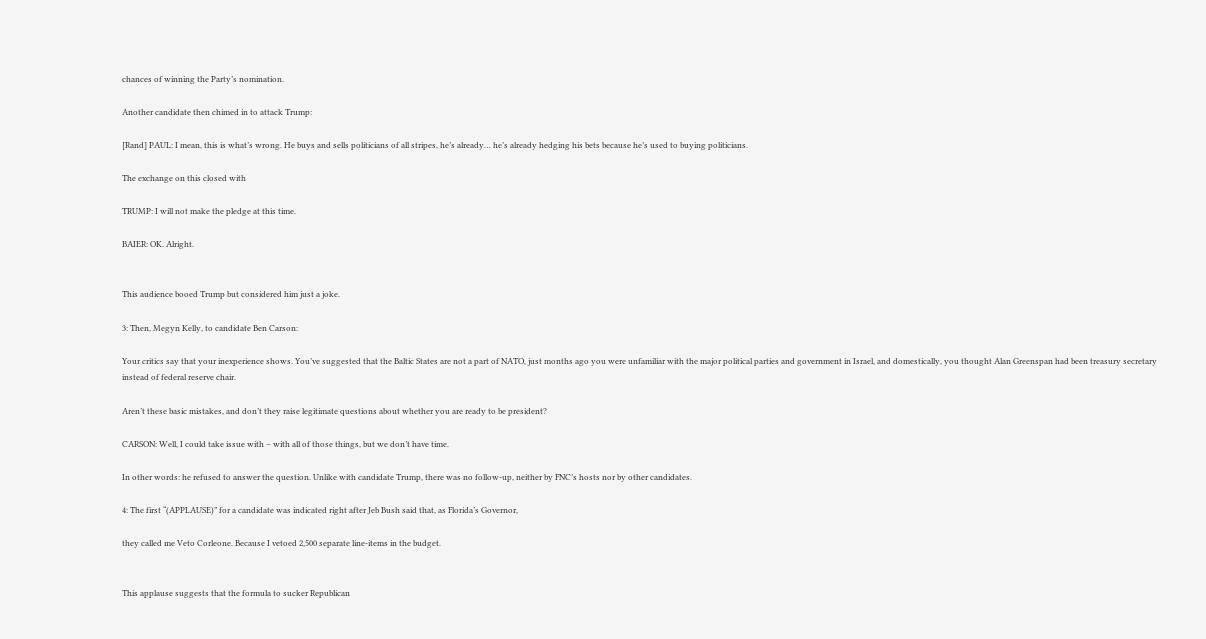chances of winning the Party’s nomination.

Another candidate then chimed in to attack Trump:

[Rand] PAUL: I mean, this is what’s wrong. He buys and sells politicians of all stripes, he’s already… he’s already hedging his bets because he’s used to buying politicians.

The exchange on this closed with

TRUMP: I will not make the pledge at this time.

BAIER: OK. Alright.


This audience booed Trump but considered him just a joke.

3: Then, Megyn Kelly, to candidate Ben Carson:

Your critics say that your inexperience shows. You’ve suggested that the Baltic States are not a part of NATO, just months ago you were unfamiliar with the major political parties and government in Israel, and domestically, you thought Alan Greenspan had been treasury secretary instead of federal reserve chair.

Aren’t these basic mistakes, and don’t they raise legitimate questions about whether you are ready to be president?

CARSON: Well, I could take issue with – with all of those things, but we don’t have time.

In other words: he refused to answer the question. Unlike with candidate Trump, there was no follow-up, neither by FNC’s hosts nor by other candidates.

4: The first “(APPLAUSE)” for a candidate was indicated right after Jeb Bush said that, as Florida’s Governor,

they called me Veto Corleone. Because I vetoed 2,500 separate line-items in the budget.


This applause suggests that the formula to sucker Republican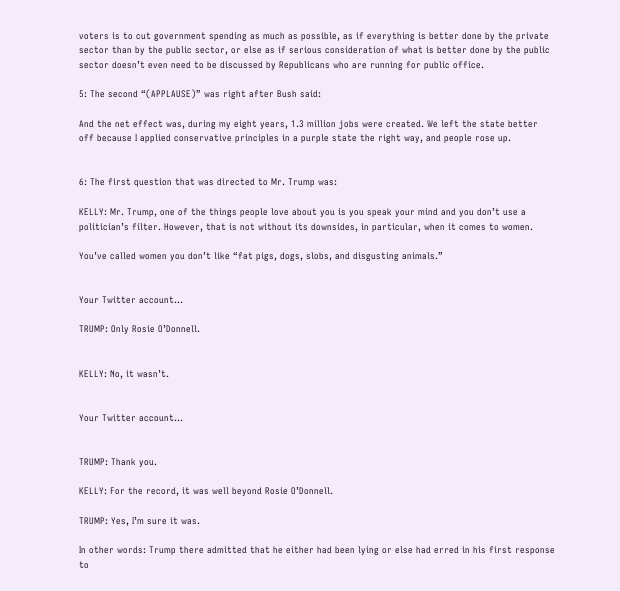voters is to cut government spending as much as possible, as if everything is better done by the private sector than by the public sector, or else as if serious consideration of what is better done by the public sector doesn’t even need to be discussed by Republicans who are running for public office.

5: The second “(APPLAUSE)” was right after Bush said:

And the net effect was, during my eight years, 1.3 million jobs were created. We left the state better off because I applied conservative principles in a purple state the right way, and people rose up.


6: The first question that was directed to Mr. Trump was:

KELLY: Mr. Trump, one of the things people love about you is you speak your mind and you don’t use a politician’s filter. However, that is not without its downsides, in particular, when it comes to women.

You’ve called women you don’t like “fat pigs, dogs, slobs, and disgusting animals.”


Your Twitter account…

TRUMP: Only Rosie O’Donnell.


KELLY: No, it wasn’t.


Your Twitter account…


TRUMP: Thank you.

KELLY: For the record, it was well beyond Rosie O’Donnell.

TRUMP: Yes, I’m sure it was.

In other words: Trump there admitted that he either had been lying or else had erred in his first response to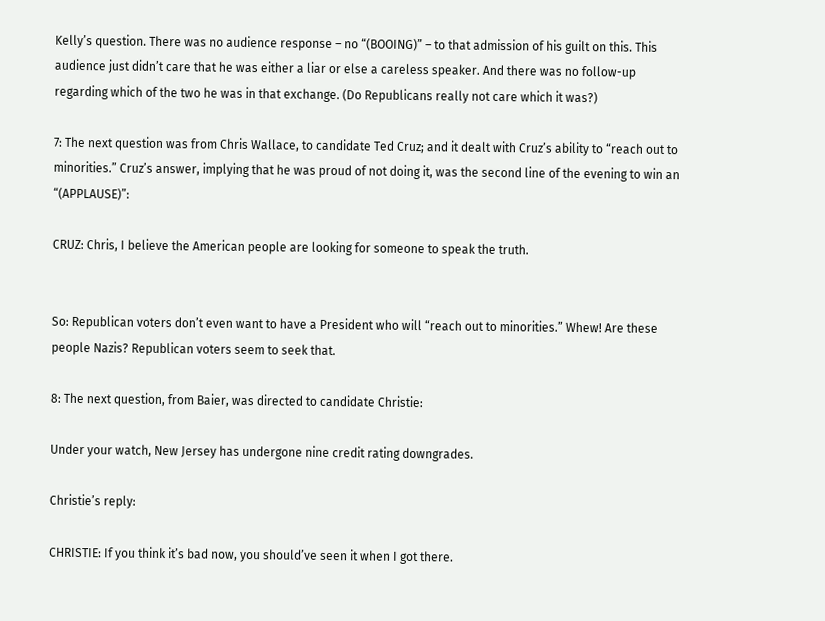Kelly’s question. There was no audience response – no “(BOOING)” – to that admission of his guilt on this. This audience just didn’t care that he was either a liar or else a careless speaker. And there was no follow-up regarding which of the two he was in that exchange. (Do Republicans really not care which it was?)

7: The next question was from Chris Wallace, to candidate Ted Cruz; and it dealt with Cruz’s ability to “reach out to minorities.” Cruz’s answer, implying that he was proud of not doing it, was the second line of the evening to win an “(APPLAUSE)”:

CRUZ: Chris, I believe the American people are looking for someone to speak the truth.


So: Republican voters don’t even want to have a President who will “reach out to minorities.” Whew! Are these people Nazis? Republican voters seem to seek that.

8: The next question, from Baier, was directed to candidate Christie:

Under your watch, New Jersey has undergone nine credit rating downgrades.

Christie’s reply:

CHRISTIE: If you think it’s bad now, you should’ve seen it when I got there.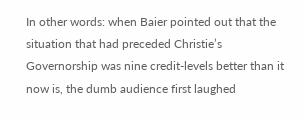In other words: when Baier pointed out that the situation that had preceded Christie’s Governorship was nine credit-levels better than it now is, the dumb audience first laughed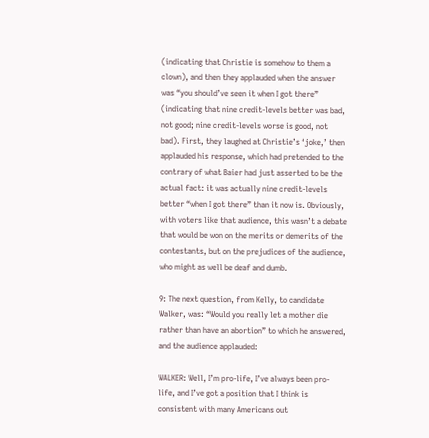(indicating that Christie is somehow to them a clown), and then they applauded when the answer was “you should’ve seen it when I got there” (indicating that nine credit-levels better was bad, not good; nine credit-levels worse is good, not bad). First, they laughed at Christie’s ‘joke,’ then applauded his response, which had pretended to the contrary of what Baier had just asserted to be the actual fact: it was actually nine credit-levels better “when I got there” than it now is. Obviously, with voters like that audience, this wasn’t a debate that would be won on the merits or demerits of the contestants, but on the prejudices of the audience, who might as well be deaf and dumb.

9: The next question, from Kelly, to candidate Walker, was: “Would you really let a mother die rather than have an abortion” to which he answered, and the audience applauded:

WALKER: Well, I’m pro-life, I’ve always been pro-life, and I’ve got a position that I think is consistent with many Americans out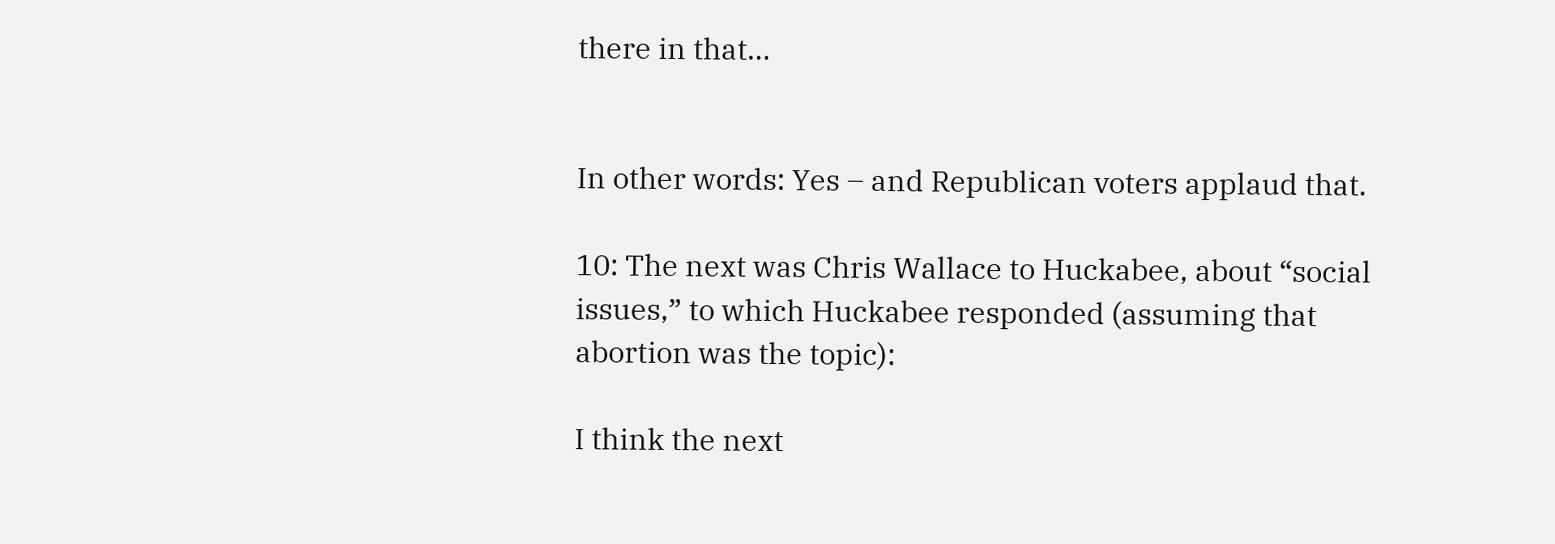there in that…


In other words: Yes – and Republican voters applaud that.

10: The next was Chris Wallace to Huckabee, about “social issues,” to which Huckabee responded (assuming that abortion was the topic):

I think the next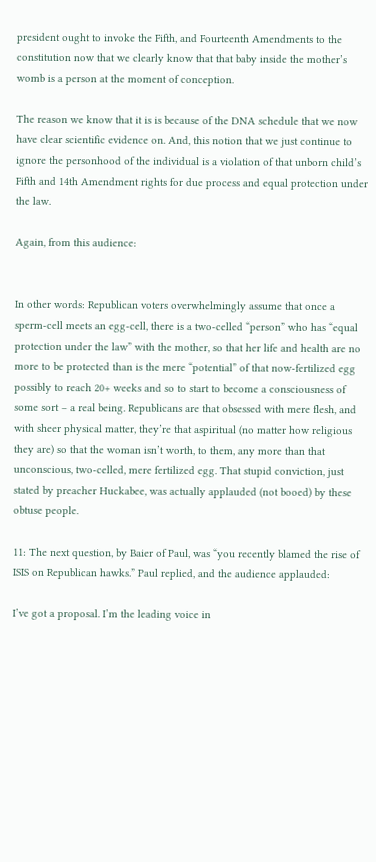president ought to invoke the Fifth, and Fourteenth Amendments to the constitution now that we clearly know that that baby inside the mother’s womb is a person at the moment of conception.

The reason we know that it is is because of the DNA schedule that we now have clear scientific evidence on. And, this notion that we just continue to ignore the personhood of the individual is a violation of that unborn child’s Fifth and 14th Amendment rights for due process and equal protection under the law.

Again, from this audience:


In other words: Republican voters overwhelmingly assume that once a sperm-cell meets an egg-cell, there is a two-celled “person” who has “equal protection under the law” with the mother, so that her life and health are no more to be protected than is the mere “potential” of that now-fertilized egg possibly to reach 20+ weeks and so to start to become a consciousness of some sort – a real being. Republicans are that obsessed with mere flesh, and with sheer physical matter, they’re that aspiritual (no matter how religious they are) so that the woman isn’t worth, to them, any more than that unconscious, two-celled, mere fertilized egg. That stupid conviction, just stated by preacher Huckabee, was actually applauded (not booed) by these obtuse people.

11: The next question, by Baier of Paul, was “you recently blamed the rise of ISIS on Republican hawks.” Paul replied, and the audience applauded:

I’ve got a proposal. I’m the leading voice in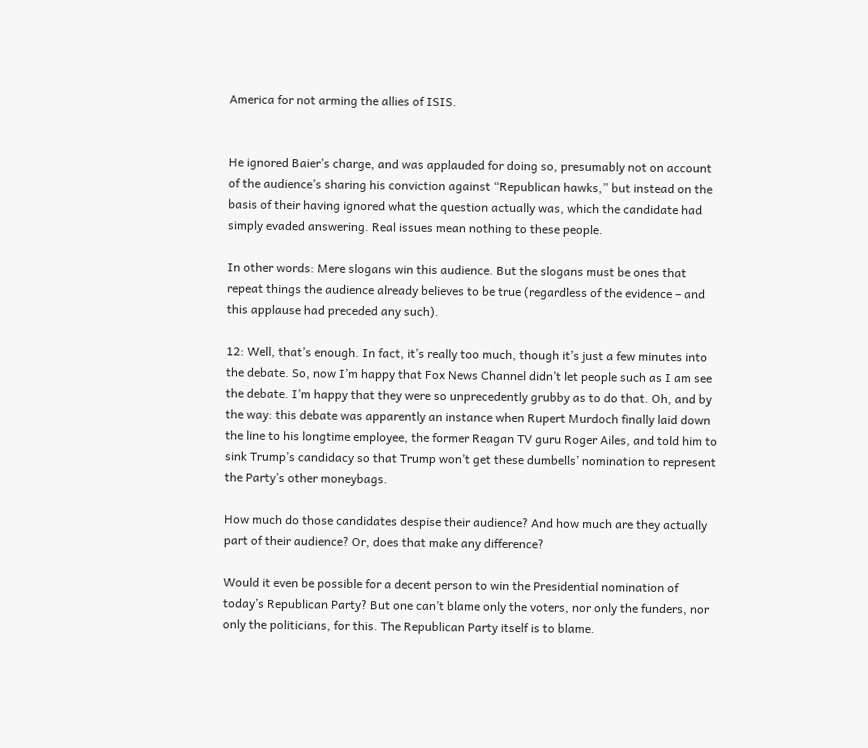America for not arming the allies of ISIS.


He ignored Baier’s charge, and was applauded for doing so, presumably not on account of the audience’s sharing his conviction against “Republican hawks,” but instead on the basis of their having ignored what the question actually was, which the candidate had simply evaded answering. Real issues mean nothing to these people.

In other words: Mere slogans win this audience. But the slogans must be ones that repeat things the audience already believes to be true (regardless of the evidence – and this applause had preceded any such).

12: Well, that’s enough. In fact, it’s really too much, though it’s just a few minutes into the debate. So, now I’m happy that Fox News Channel didn’t let people such as I am see the debate. I’m happy that they were so unprecedently grubby as to do that. Oh, and by the way: this debate was apparently an instance when Rupert Murdoch finally laid down the line to his longtime employee, the former Reagan TV guru Roger Ailes, and told him to sink Trump’s candidacy so that Trump won’t get these dumbells’ nomination to represent the Party’s other moneybags.

How much do those candidates despise their audience? And how much are they actually part of their audience? Or, does that make any difference?

Would it even be possible for a decent person to win the Presidential nomination of today’s Republican Party? But one can’t blame only the voters, nor only the funders, nor only the politicians, for this. The Republican Party itself is to blame.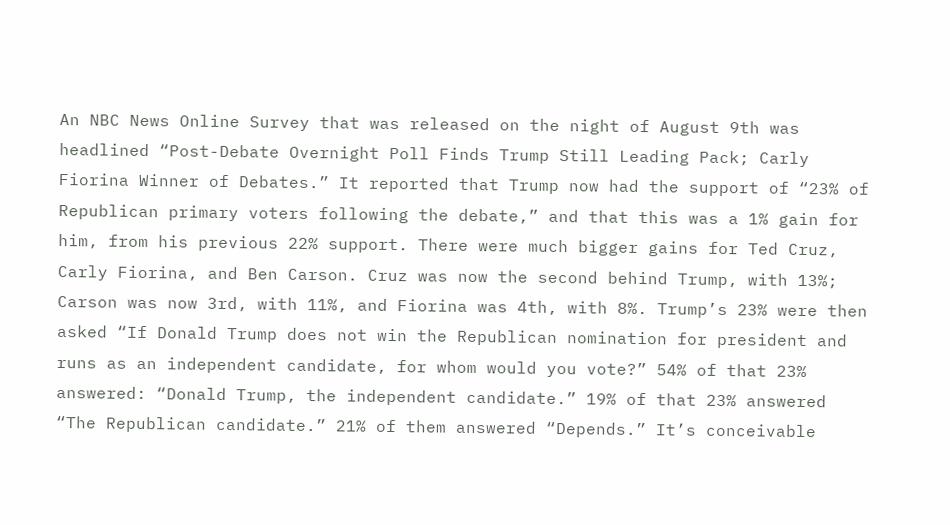An NBC News Online Survey that was released on the night of August 9th was headlined “Post-Debate Overnight Poll Finds Trump Still Leading Pack; Carly Fiorina Winner of Debates.” It reported that Trump now had the support of “23% of Republican primary voters following the debate,” and that this was a 1% gain for him, from his previous 22% support. There were much bigger gains for Ted Cruz, Carly Fiorina, and Ben Carson. Cruz was now the second behind Trump, with 13%; Carson was now 3rd, with 11%, and Fiorina was 4th, with 8%. Trump’s 23% were then asked “If Donald Trump does not win the Republican nomination for president and runs as an independent candidate, for whom would you vote?” 54% of that 23% answered: “Donald Trump, the independent candidate.” 19% of that 23% answered “The Republican candidate.” 21% of them answered “Depends.” It’s conceivable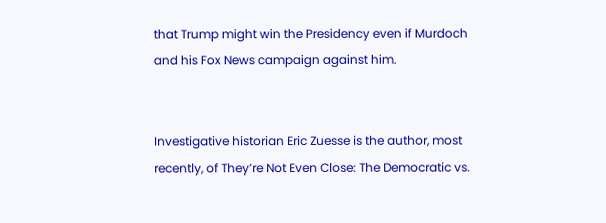that Trump might win the Presidency even if Murdoch and his Fox News campaign against him.


Investigative historian Eric Zuesse is the author, most recently, of They’re Not Even Close: The Democratic vs.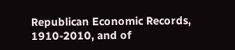Republican Economic Records, 1910-2010, and of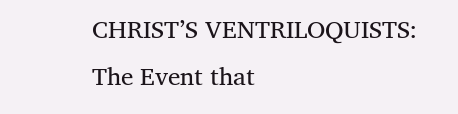CHRIST’S VENTRILOQUISTS: The Event that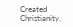Created Christianity.